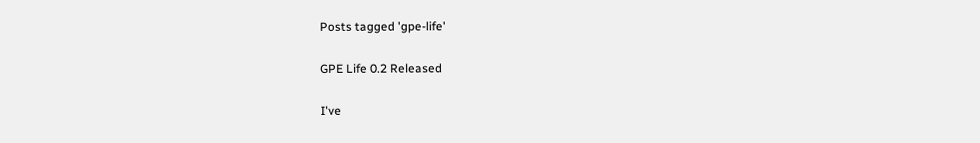Posts tagged 'gpe-life'

GPE Life 0.2 Released

I've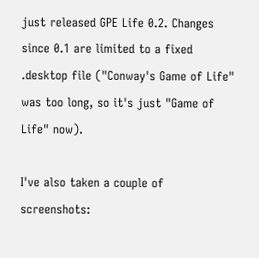just released GPE Life 0.2. Changes since 0.1 are limited to a fixed .desktop file ("Conway's Game of Life" was too long, so it's just "Game of Life" now).

I've also taken a couple of screenshots: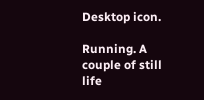Desktop icon.

Running. A couple of still life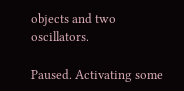objects and two oscillators.

Paused. Activating some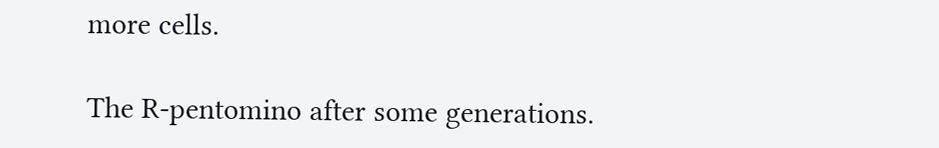more cells.

The R-pentomino after some generations.